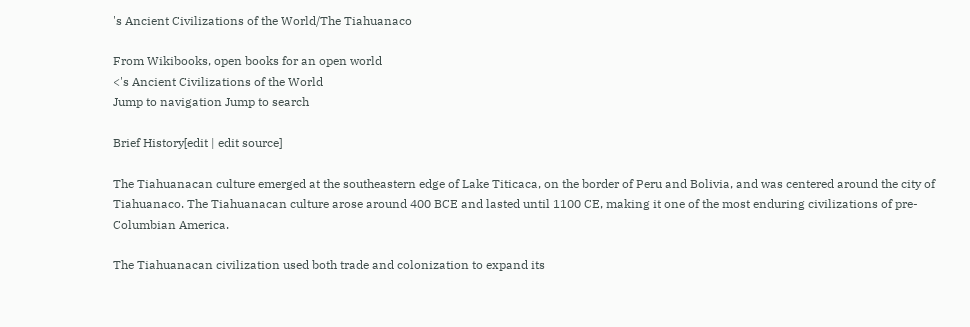's Ancient Civilizations of the World/The Tiahuanaco

From Wikibooks, open books for an open world
<'s Ancient Civilizations of the World
Jump to navigation Jump to search

Brief History[edit | edit source]

The Tiahuanacan culture emerged at the southeastern edge of Lake Titicaca, on the border of Peru and Bolivia, and was centered around the city of Tiahuanaco. The Tiahuanacan culture arose around 400 BCE and lasted until 1100 CE, making it one of the most enduring civilizations of pre-Columbian America.

The Tiahuanacan civilization used both trade and colonization to expand its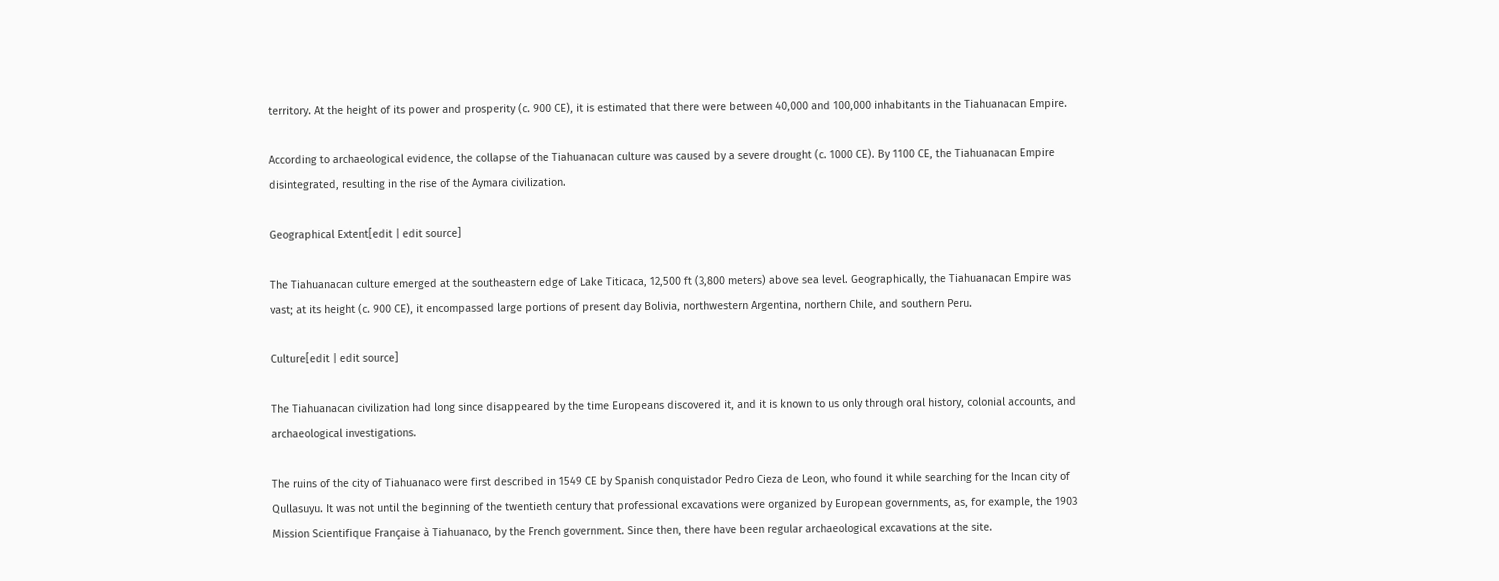territory. At the height of its power and prosperity (c. 900 CE), it is estimated that there were between 40,000 and 100,000 inhabitants in the Tiahuanacan Empire.

According to archaeological evidence, the collapse of the Tiahuanacan culture was caused by a severe drought (c. 1000 CE). By 1100 CE, the Tiahuanacan Empire disintegrated, resulting in the rise of the Aymara civilization.

Geographical Extent[edit | edit source]

The Tiahuanacan culture emerged at the southeastern edge of Lake Titicaca, 12,500 ft (3,800 meters) above sea level. Geographically, the Tiahuanacan Empire was vast; at its height (c. 900 CE), it encompassed large portions of present day Bolivia, northwestern Argentina, northern Chile, and southern Peru.

Culture[edit | edit source]

The Tiahuanacan civilization had long since disappeared by the time Europeans discovered it, and it is known to us only through oral history, colonial accounts, and archaeological investigations.

The ruins of the city of Tiahuanaco were first described in 1549 CE by Spanish conquistador Pedro Cieza de Leon, who found it while searching for the Incan city of Qullasuyu. It was not until the beginning of the twentieth century that professional excavations were organized by European governments, as, for example, the 1903 Mission Scientifique Française à Tiahuanaco, by the French government. Since then, there have been regular archaeological excavations at the site.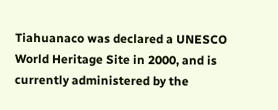Tiahuanaco was declared a UNESCO World Heritage Site in 2000, and is currently administered by the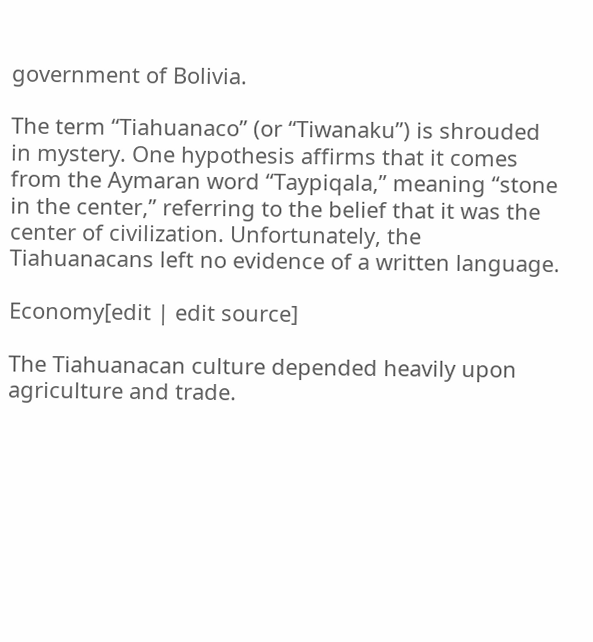government of Bolivia.

The term “Tiahuanaco” (or “Tiwanaku”) is shrouded in mystery. One hypothesis affirms that it comes from the Aymaran word “Taypiqala,” meaning “stone in the center,” referring to the belief that it was the center of civilization. Unfortunately, the Tiahuanacans left no evidence of a written language.

Economy[edit | edit source]

The Tiahuanacan culture depended heavily upon agriculture and trade.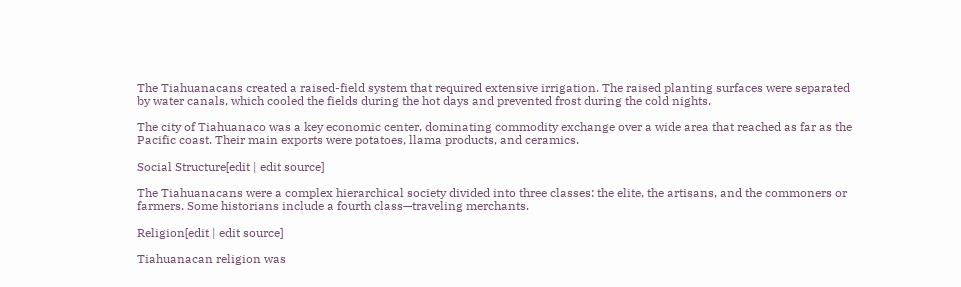The Tiahuanacans created a raised-field system that required extensive irrigation. The raised planting surfaces were separated by water canals, which cooled the fields during the hot days and prevented frost during the cold nights.

The city of Tiahuanaco was a key economic center, dominating commodity exchange over a wide area that reached as far as the Pacific coast. Their main exports were potatoes, llama products, and ceramics.

Social Structure[edit | edit source]

The Tiahuanacans were a complex hierarchical society divided into three classes: the elite, the artisans, and the commoners or farmers. Some historians include a fourth class—traveling merchants.

Religion[edit | edit source]

Tiahuanacan religion was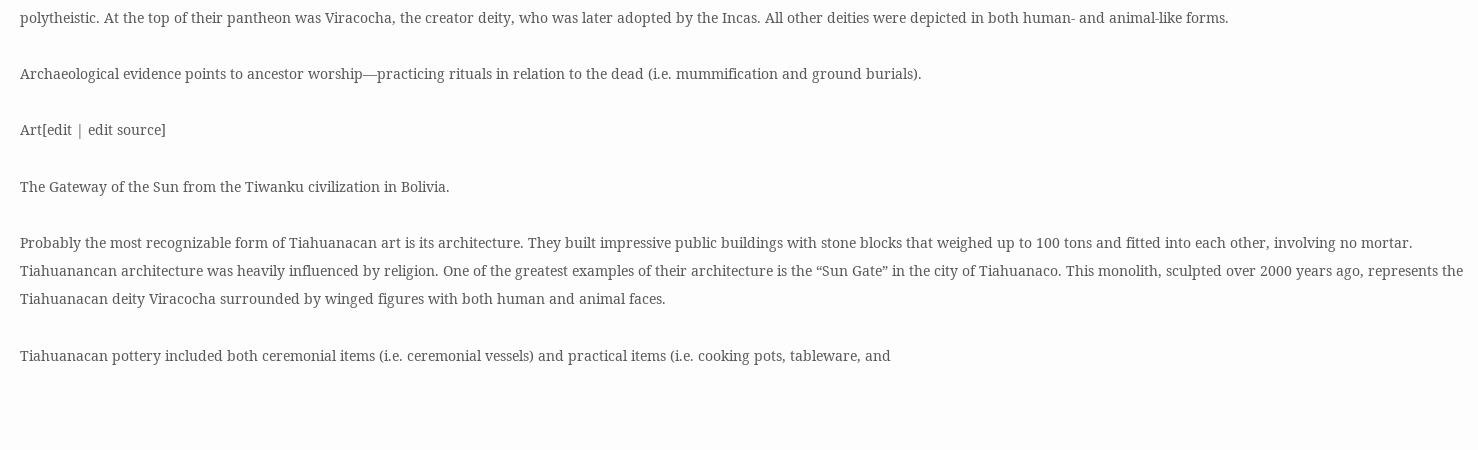polytheistic. At the top of their pantheon was Viracocha, the creator deity, who was later adopted by the Incas. All other deities were depicted in both human- and animal-like forms.

Archaeological evidence points to ancestor worship—practicing rituals in relation to the dead (i.e. mummification and ground burials).

Art[edit | edit source]

The Gateway of the Sun from the Tiwanku civilization in Bolivia.

Probably the most recognizable form of Tiahuanacan art is its architecture. They built impressive public buildings with stone blocks that weighed up to 100 tons and fitted into each other, involving no mortar. Tiahuanancan architecture was heavily influenced by religion. One of the greatest examples of their architecture is the “Sun Gate” in the city of Tiahuanaco. This monolith, sculpted over 2000 years ago, represents the Tiahuanacan deity Viracocha surrounded by winged figures with both human and animal faces.

Tiahuanacan pottery included both ceremonial items (i.e. ceremonial vessels) and practical items (i.e. cooking pots, tableware, and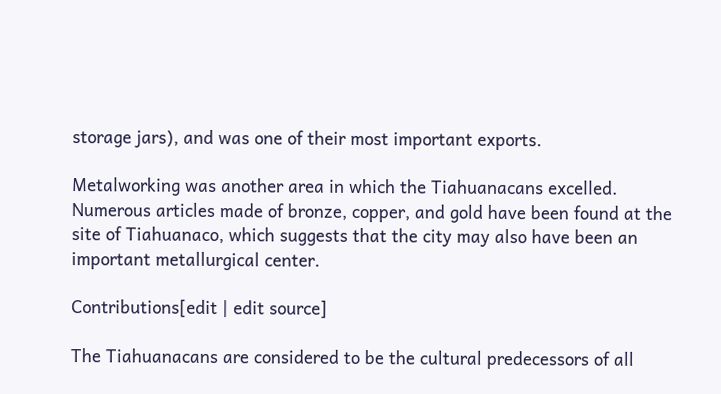storage jars), and was one of their most important exports.

Metalworking was another area in which the Tiahuanacans excelled. Numerous articles made of bronze, copper, and gold have been found at the site of Tiahuanaco, which suggests that the city may also have been an important metallurgical center.

Contributions[edit | edit source]

The Tiahuanacans are considered to be the cultural predecessors of all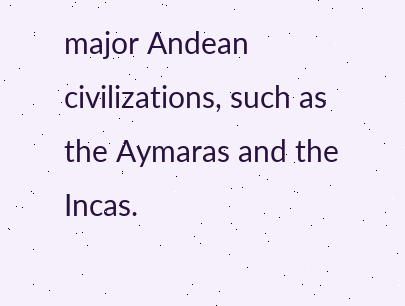major Andean civilizations, such as the Aymaras and the Incas.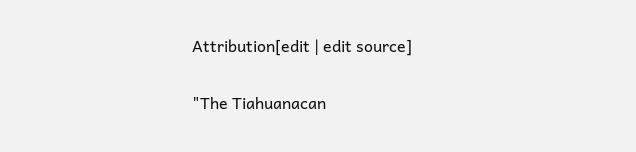Attribution[edit | edit source]

"The Tiahuanacan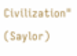Civilization" (Saylor)